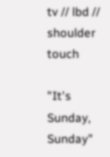tv // lbd // shoulder touch

"It's Sunday, Sunday"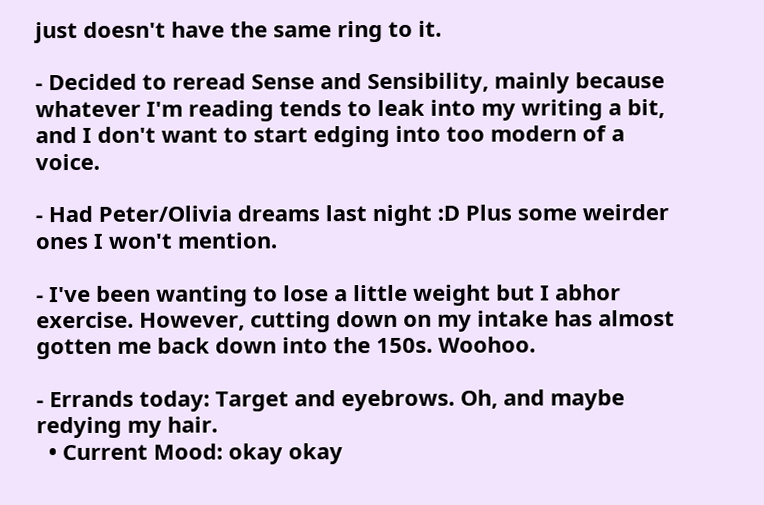just doesn't have the same ring to it.

- Decided to reread Sense and Sensibility, mainly because whatever I'm reading tends to leak into my writing a bit, and I don't want to start edging into too modern of a voice.

- Had Peter/Olivia dreams last night :D Plus some weirder ones I won't mention.

- I've been wanting to lose a little weight but I abhor exercise. However, cutting down on my intake has almost gotten me back down into the 150s. Woohoo.

- Errands today: Target and eyebrows. Oh, and maybe redying my hair.
  • Current Mood: okay okay